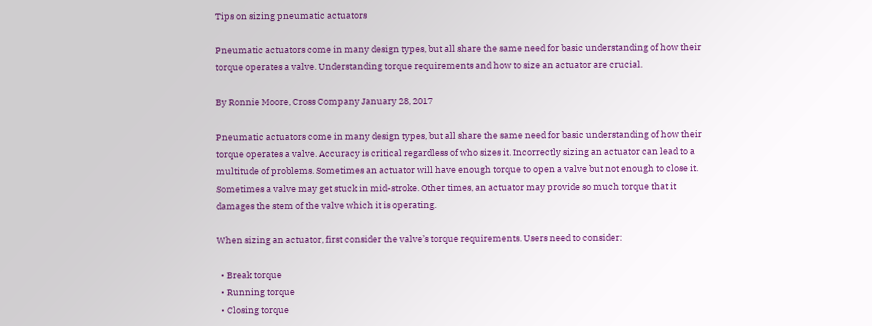Tips on sizing pneumatic actuators

Pneumatic actuators come in many design types, but all share the same need for basic understanding of how their torque operates a valve. Understanding torque requirements and how to size an actuator are crucial.

By Ronnie Moore, Cross Company January 28, 2017

Pneumatic actuators come in many design types, but all share the same need for basic understanding of how their torque operates a valve. Accuracy is critical regardless of who sizes it. Incorrectly sizing an actuator can lead to a multitude of problems. Sometimes an actuator will have enough torque to open a valve but not enough to close it. Sometimes a valve may get stuck in mid-stroke. Other times, an actuator may provide so much torque that it damages the stem of the valve which it is operating.

When sizing an actuator, first consider the valve’s torque requirements. Users need to consider:

  • Break torque
  • Running torque
  • Closing torque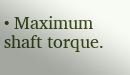• Maximum shaft torque.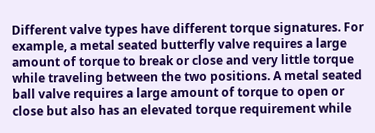Different valve types have different torque signatures. For example, a metal seated butterfly valve requires a large amount of torque to break or close and very little torque while traveling between the two positions. A metal seated ball valve requires a large amount of torque to open or close but also has an elevated torque requirement while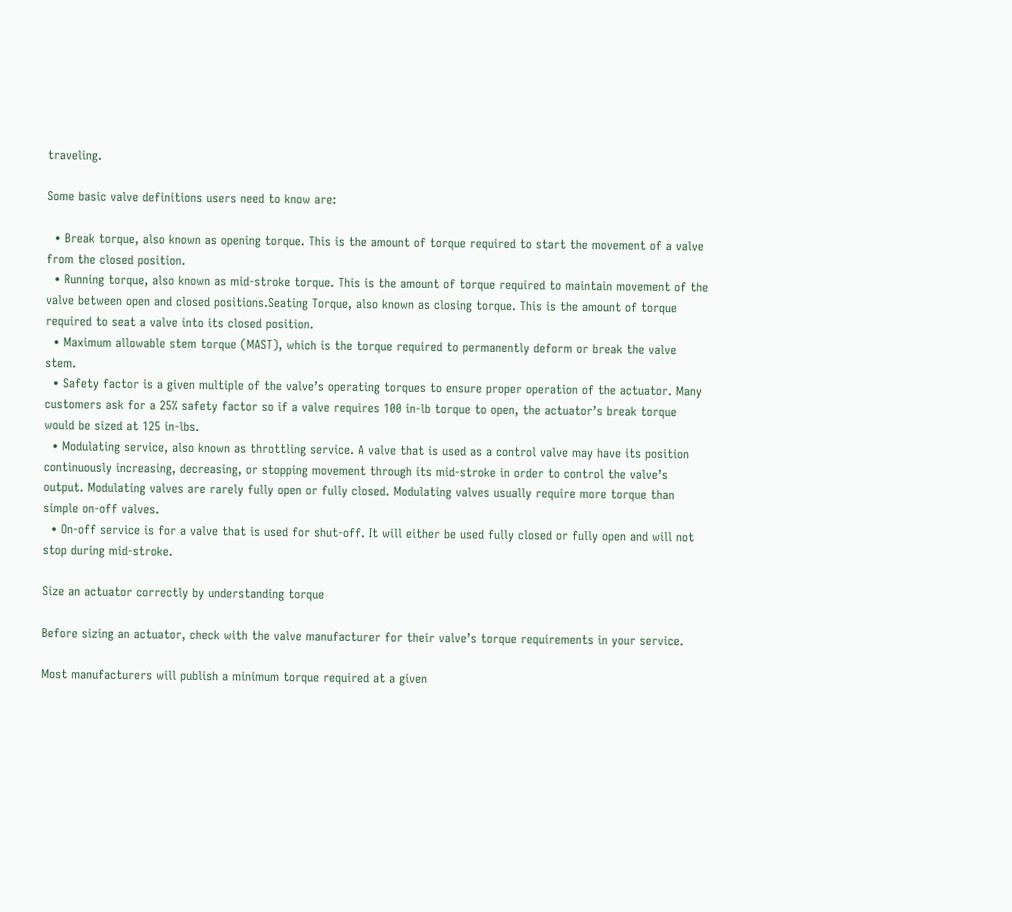traveling.

Some basic valve definitions users need to know are:

  • Break torque, also known as opening torque. This is the amount of torque required to start the movement of a valve from the closed position.
  • Running torque, also known as mid-stroke torque. This is the amount of torque required to maintain movement of the valve between open and closed positions.Seating Torque, also known as closing torque. This is the amount of torque required to seat a valve into its closed position.
  • Maximum allowable stem torque (MAST), which is the torque required to permanently deform or break the valve stem.
  • Safety factor is a given multiple of the valve’s operating torques to ensure proper operation of the actuator. Many customers ask for a 25% safety factor so if a valve requires 100 in-lb torque to open, the actuator’s break torque would be sized at 125 in-lbs.
  • Modulating service, also known as throttling service. A valve that is used as a control valve may have its position continuously increasing, decreasing, or stopping movement through its mid-stroke in order to control the valve’s output. Modulating valves are rarely fully open or fully closed. Modulating valves usually require more torque than simple on-off valves.
  • On-off service is for a valve that is used for shut-off. It will either be used fully closed or fully open and will not stop during mid-stroke.

Size an actuator correctly by understanding torque

Before sizing an actuator, check with the valve manufacturer for their valve’s torque requirements in your service.

Most manufacturers will publish a minimum torque required at a given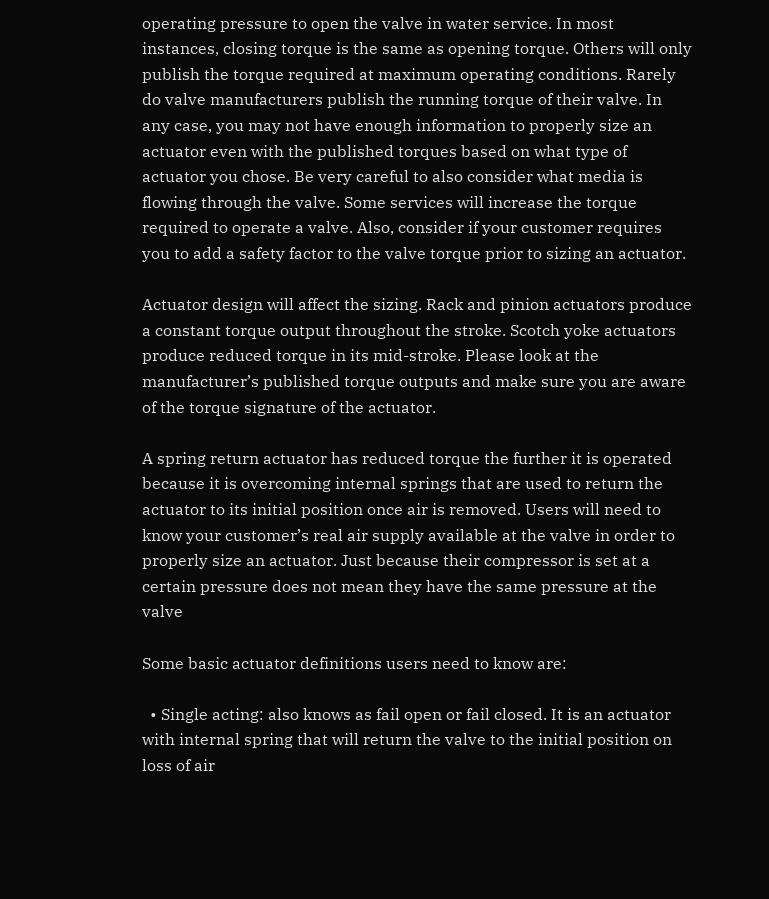operating pressure to open the valve in water service. In most instances, closing torque is the same as opening torque. Others will only publish the torque required at maximum operating conditions. Rarely do valve manufacturers publish the running torque of their valve. In any case, you may not have enough information to properly size an actuator even with the published torques based on what type of actuator you chose. Be very careful to also consider what media is flowing through the valve. Some services will increase the torque required to operate a valve. Also, consider if your customer requires you to add a safety factor to the valve torque prior to sizing an actuator.

Actuator design will affect the sizing. Rack and pinion actuators produce a constant torque output throughout the stroke. Scotch yoke actuators produce reduced torque in its mid-stroke. Please look at the manufacturer’s published torque outputs and make sure you are aware of the torque signature of the actuator.

A spring return actuator has reduced torque the further it is operated because it is overcoming internal springs that are used to return the actuator to its initial position once air is removed. Users will need to know your customer’s real air supply available at the valve in order to properly size an actuator. Just because their compressor is set at a certain pressure does not mean they have the same pressure at the valve

Some basic actuator definitions users need to know are:

  • Single acting: also knows as fail open or fail closed. It is an actuator with internal spring that will return the valve to the initial position on loss of air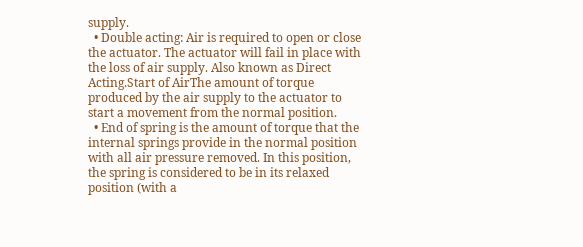supply.
  • Double acting: Air is required to open or close the actuator. The actuator will fail in place with the loss of air supply. Also known as Direct Acting.Start of AirThe amount of torque produced by the air supply to the actuator to start a movement from the normal position.
  • End of spring is the amount of torque that the internal springs provide in the normal position with all air pressure removed. In this position, the spring is considered to be in its relaxed position (with a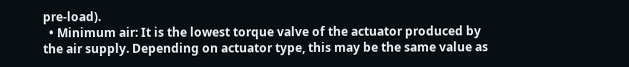pre-load).
  • Minimum air: It is the lowest torque valve of the actuator produced by the air supply. Depending on actuator type, this may be the same value as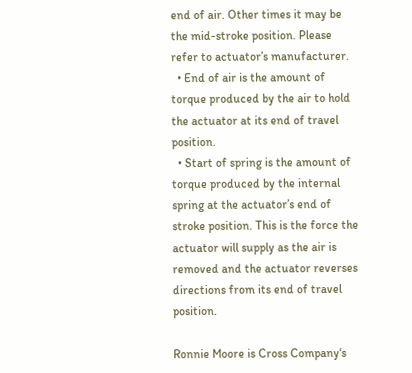end of air. Other times it may be the mid-stroke position. Please refer to actuator’s manufacturer.
  • End of air is the amount of torque produced by the air to hold the actuator at its end of travel position.
  • Start of spring is the amount of torque produced by the internal spring at the actuator’s end of stroke position. This is the force the actuator will supply as the air is removed and the actuator reverses directions from its end of travel position.

Ronnie Moore is Cross Company‘s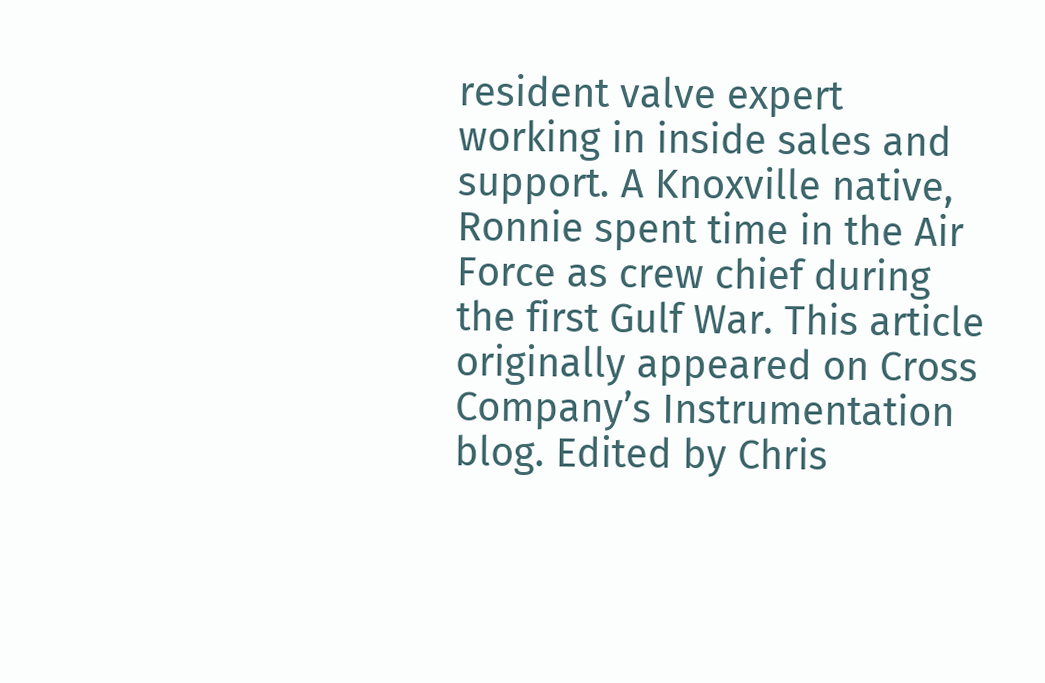resident valve expert working in inside sales and support. A Knoxville native, Ronnie spent time in the Air Force as crew chief during the first Gulf War. This article originally appeared on Cross Company’s Instrumentation blog. Edited by Chris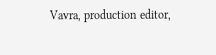Vavra, production editor,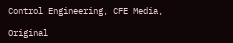Control Engineering, CFE Media,

Original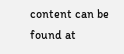content can be found at